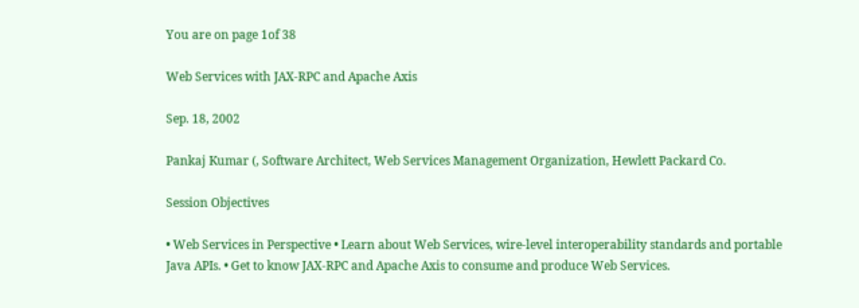You are on page 1of 38

Web Services with JAX-RPC and Apache Axis

Sep. 18, 2002

Pankaj Kumar (, Software Architect, Web Services Management Organization, Hewlett Packard Co.

Session Objectives

• Web Services in Perspective • Learn about Web Services, wire-level interoperability standards and portable Java APIs. • Get to know JAX-RPC and Apache Axis to consume and produce Web Services.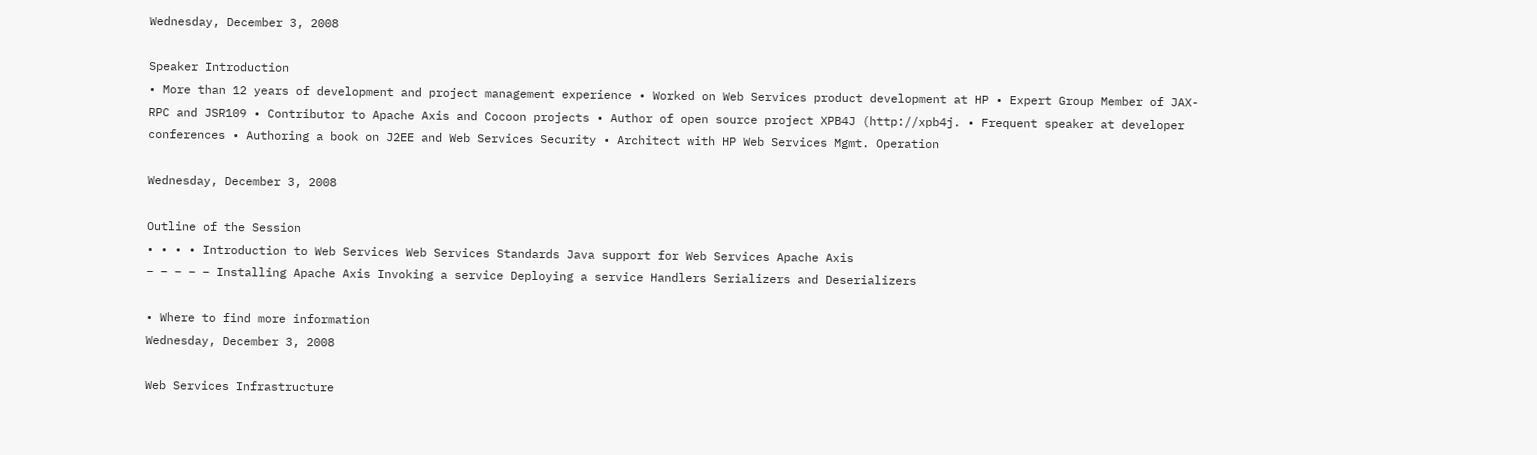Wednesday, December 3, 2008

Speaker Introduction
• More than 12 years of development and project management experience • Worked on Web Services product development at HP • Expert Group Member of JAX-RPC and JSR109 • Contributor to Apache Axis and Cocoon projects • Author of open source project XPB4J (http://xpb4j. • Frequent speaker at developer conferences • Authoring a book on J2EE and Web Services Security • Architect with HP Web Services Mgmt. Operation

Wednesday, December 3, 2008

Outline of the Session
• • • • Introduction to Web Services Web Services Standards Java support for Web Services Apache Axis
– – – – – Installing Apache Axis Invoking a service Deploying a service Handlers Serializers and Deserializers

• Where to find more information
Wednesday, December 3, 2008

Web Services Infrastructure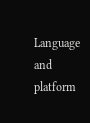Language and platform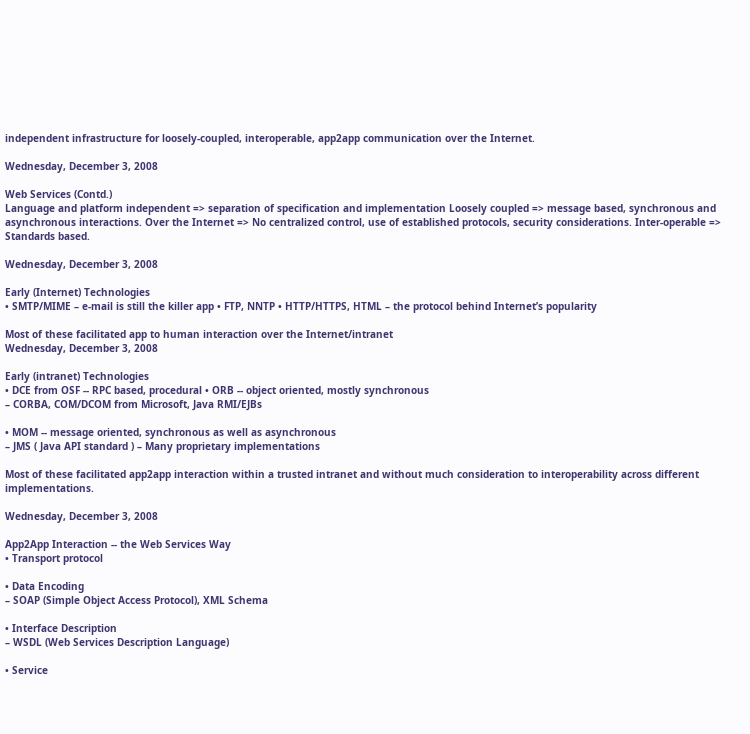independent infrastructure for loosely-coupled, interoperable, app2app communication over the Internet.

Wednesday, December 3, 2008

Web Services (Contd.)
Language and platform independent => separation of specification and implementation Loosely coupled => message based, synchronous and asynchronous interactions. Over the Internet => No centralized control, use of established protocols, security considerations. Inter-operable => Standards based.

Wednesday, December 3, 2008

Early (Internet) Technologies
• SMTP/MIME – e-mail is still the killer app • FTP, NNTP • HTTP/HTTPS, HTML – the protocol behind Internet’s popularity

Most of these facilitated app to human interaction over the Internet/intranet
Wednesday, December 3, 2008

Early (intranet) Technologies
• DCE from OSF -- RPC based, procedural • ORB -- object oriented, mostly synchronous
– CORBA, COM/DCOM from Microsoft, Java RMI/EJBs

• MOM -- message oriented, synchronous as well as asynchronous
– JMS ( Java API standard ) – Many proprietary implementations

Most of these facilitated app2app interaction within a trusted intranet and without much consideration to interoperability across different implementations.

Wednesday, December 3, 2008

App2App Interaction -- the Web Services Way
• Transport protocol

• Data Encoding
– SOAP (Simple Object Access Protocol), XML Schema

• Interface Description
– WSDL (Web Services Description Language)

• Service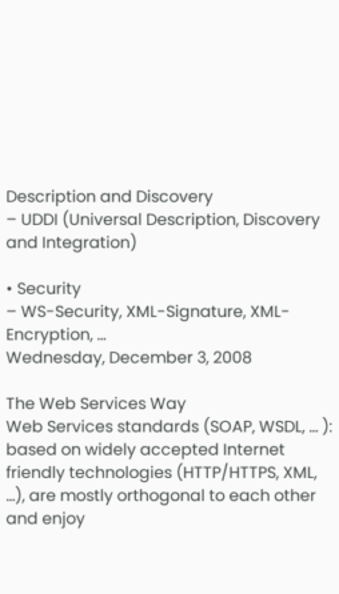Description and Discovery
– UDDI (Universal Description, Discovery and Integration)

• Security
– WS-Security, XML-Signature, XML-Encryption, ...
Wednesday, December 3, 2008

The Web Services Way
Web Services standards (SOAP, WSDL, … ): based on widely accepted Internet friendly technologies (HTTP/HTTPS, XML, …), are mostly orthogonal to each other and enjoy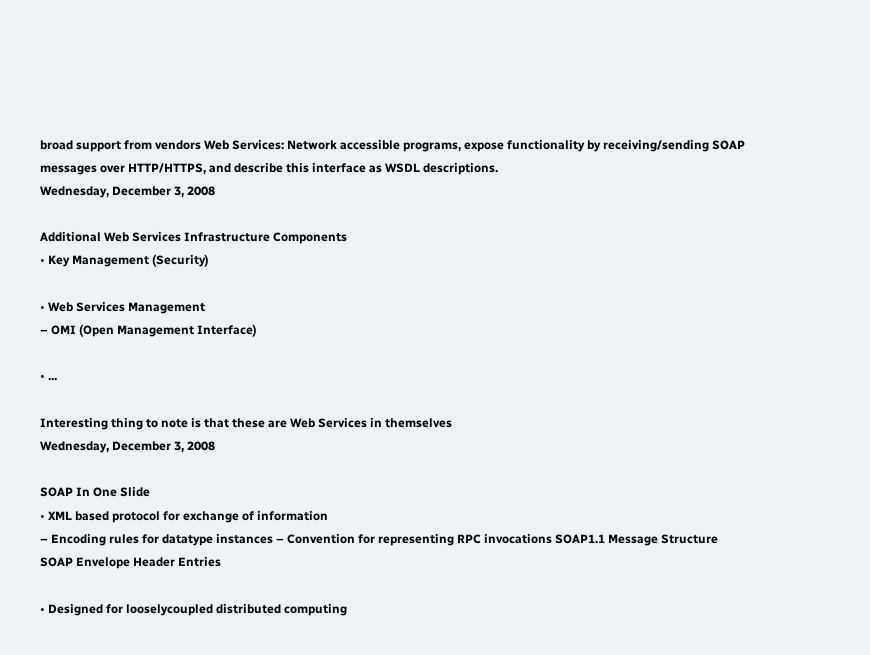broad support from vendors Web Services: Network accessible programs, expose functionality by receiving/sending SOAP messages over HTTP/HTTPS, and describe this interface as WSDL descriptions.
Wednesday, December 3, 2008

Additional Web Services Infrastructure Components
• Key Management (Security)

• Web Services Management
– OMI (Open Management Interface)

• ...

Interesting thing to note is that these are Web Services in themselves
Wednesday, December 3, 2008

SOAP In One Slide
• XML based protocol for exchange of information
– Encoding rules for datatype instances – Convention for representing RPC invocations SOAP1.1 Message Structure
SOAP Envelope Header Entries

• Designed for looselycoupled distributed computing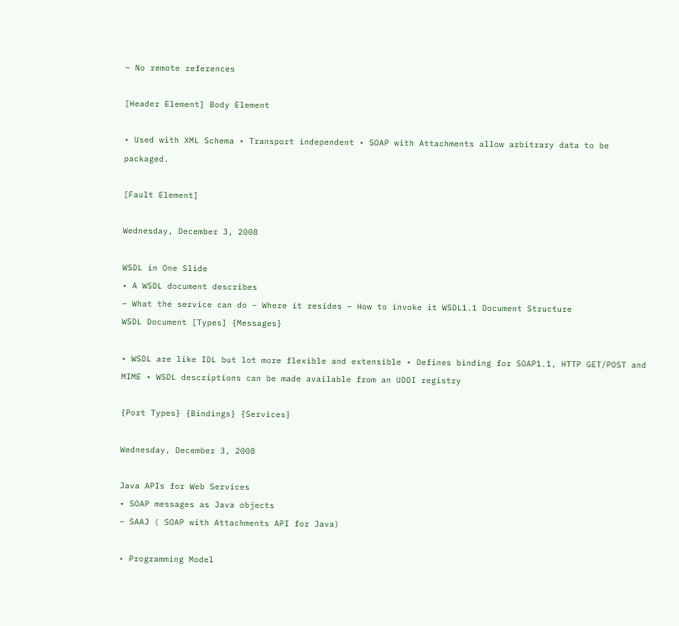– No remote references

[Header Element] Body Element

• Used with XML Schema • Transport independent • SOAP with Attachments allow arbitrary data to be packaged.

[Fault Element]

Wednesday, December 3, 2008

WSDL in One Slide
• A WSDL document describes
– What the service can do – Where it resides – How to invoke it WSDL1.1 Document Structure
WSDL Document [Types] {Messages}

• WSDL are like IDL but lot more flexible and extensible • Defines binding for SOAP1.1, HTTP GET/POST and MIME • WSDL descriptions can be made available from an UDDI registry

{Port Types} {Bindings} {Services}

Wednesday, December 3, 2008

Java APIs for Web Services
• SOAP messages as Java objects
– SAAJ ( SOAP with Attachments API for Java)

• Programming Model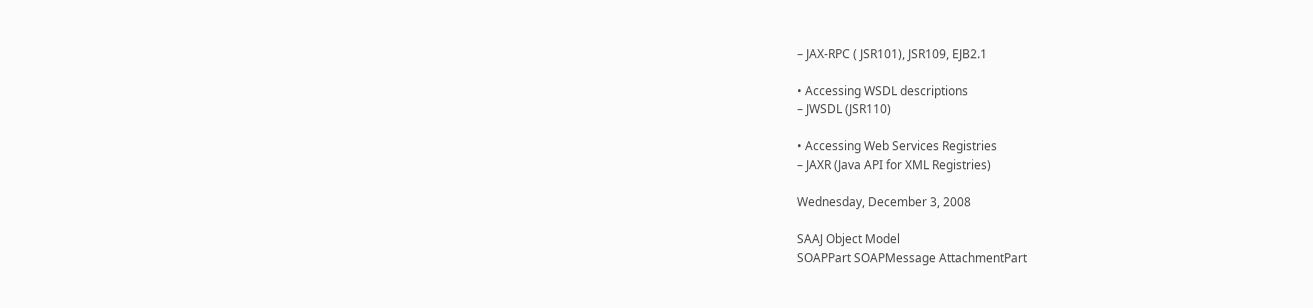– JAX-RPC ( JSR101), JSR109, EJB2.1

• Accessing WSDL descriptions
– JWSDL (JSR110)

• Accessing Web Services Registries
– JAXR (Java API for XML Registries)

Wednesday, December 3, 2008

SAAJ Object Model
SOAPPart SOAPMessage AttachmentPart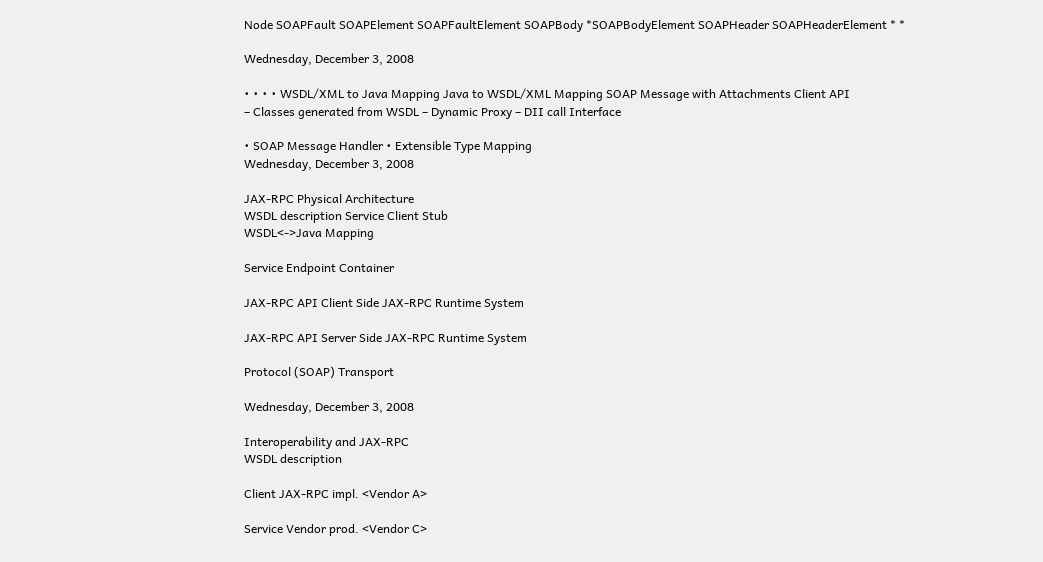Node SOAPFault SOAPElement SOAPFaultElement SOAPBody *SOAPBodyElement SOAPHeader SOAPHeaderElement * *

Wednesday, December 3, 2008

• • • • WSDL/XML to Java Mapping Java to WSDL/XML Mapping SOAP Message with Attachments Client API
– Classes generated from WSDL – Dynamic Proxy – DII call Interface

• SOAP Message Handler • Extensible Type Mapping
Wednesday, December 3, 2008

JAX-RPC Physical Architecture
WSDL description Service Client Stub
WSDL<->Java Mapping

Service Endpoint Container

JAX-RPC API Client Side JAX-RPC Runtime System

JAX-RPC API Server Side JAX-RPC Runtime System

Protocol (SOAP) Transport

Wednesday, December 3, 2008

Interoperability and JAX-RPC
WSDL description

Client JAX-RPC impl. <Vendor A>

Service Vendor prod. <Vendor C>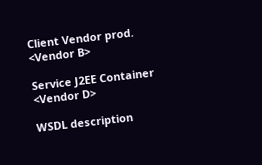Client Vendor prod. <Vendor B>

Service J2EE Container <Vendor D>

WSDL description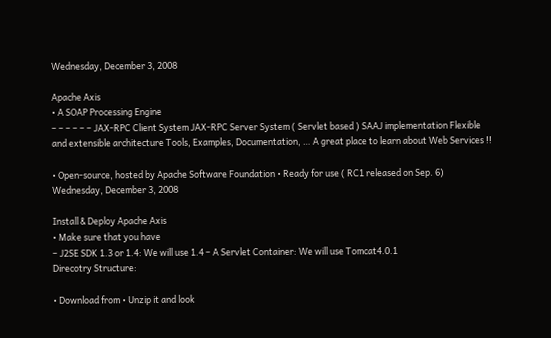Wednesday, December 3, 2008

Apache Axis
• A SOAP Processing Engine
– – – – – – JAX-RPC Client System JAX-RPC Server System ( Servlet based ) SAAJ implementation Flexible and extensible architecture Tools, Examples, Documentation, … A great place to learn about Web Services !!

• Open-source, hosted by Apache Software Foundation • Ready for use ( RC1 released on Sep. 6)
Wednesday, December 3, 2008

Install & Deploy Apache Axis
• Make sure that you have
– J2SE SDK 1.3 or 1.4: We will use 1.4 – A Servlet Container: We will use Tomcat4.0.1
Direcotry Structure:

• Download from • Unzip it and look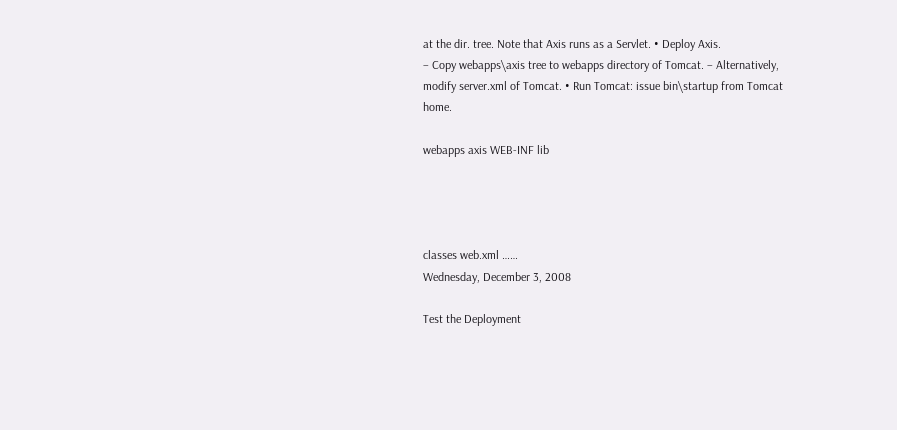at the dir. tree. Note that Axis runs as a Servlet. • Deploy Axis.
– Copy webapps\axis tree to webapps directory of Tomcat. – Alternatively, modify server.xml of Tomcat. • Run Tomcat: issue bin\startup from Tomcat home.

webapps axis WEB-INF lib




classes web.xml ……
Wednesday, December 3, 2008

Test the Deployment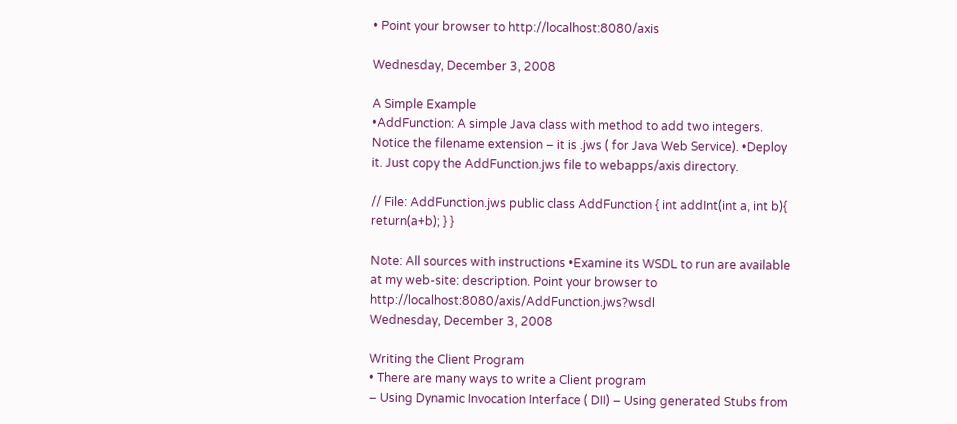• Point your browser to http://localhost:8080/axis

Wednesday, December 3, 2008

A Simple Example
•AddFunction: A simple Java class with method to add two integers. Notice the filename extension – it is .jws ( for Java Web Service). •Deploy it. Just copy the AddFunction.jws file to webapps/axis directory.

// File: AddFunction.jws public class AddFunction { int addInt(int a, int b){ return(a+b); } }

Note: All sources with instructions •Examine its WSDL to run are available at my web-site: description. Point your browser to http://localhost:8080/axis/AddFunction.jws?wsdl
Wednesday, December 3, 2008

Writing the Client Program
• There are many ways to write a Client program
– Using Dynamic Invocation Interface ( DII) – Using generated Stubs from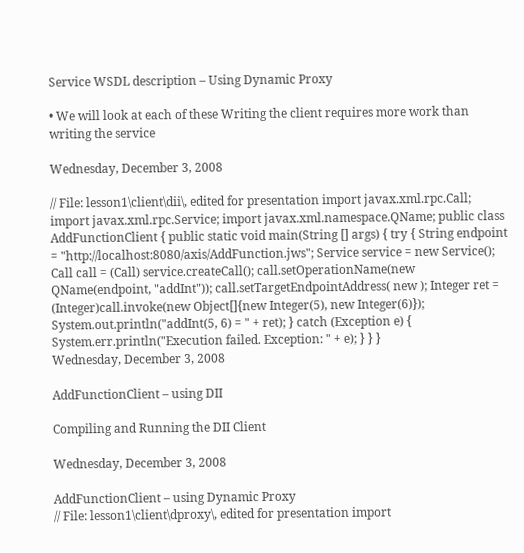Service WSDL description – Using Dynamic Proxy

• We will look at each of these Writing the client requires more work than writing the service

Wednesday, December 3, 2008

// File: lesson1\client\dii\, edited for presentation import javax.xml.rpc.Call; import javax.xml.rpc.Service; import javax.xml.namespace.QName; public class AddFunctionClient { public static void main(String [] args) { try { String endpoint = "http://localhost:8080/axis/AddFunction.jws"; Service service = new Service(); Call call = (Call) service.createCall(); call.setOperationName(new QName(endpoint, "addInt")); call.setTargetEndpointAddress( new ); Integer ret = (Integer)call.invoke(new Object[]{new Integer(5), new Integer(6)}); System.out.println("addInt(5, 6) = " + ret); } catch (Exception e) { System.err.println("Execution failed. Exception: " + e); } } }
Wednesday, December 3, 2008

AddFunctionClient – using DII

Compiling and Running the DII Client

Wednesday, December 3, 2008

AddFunctionClient – using Dynamic Proxy
// File: lesson1\client\dproxy\, edited for presentation import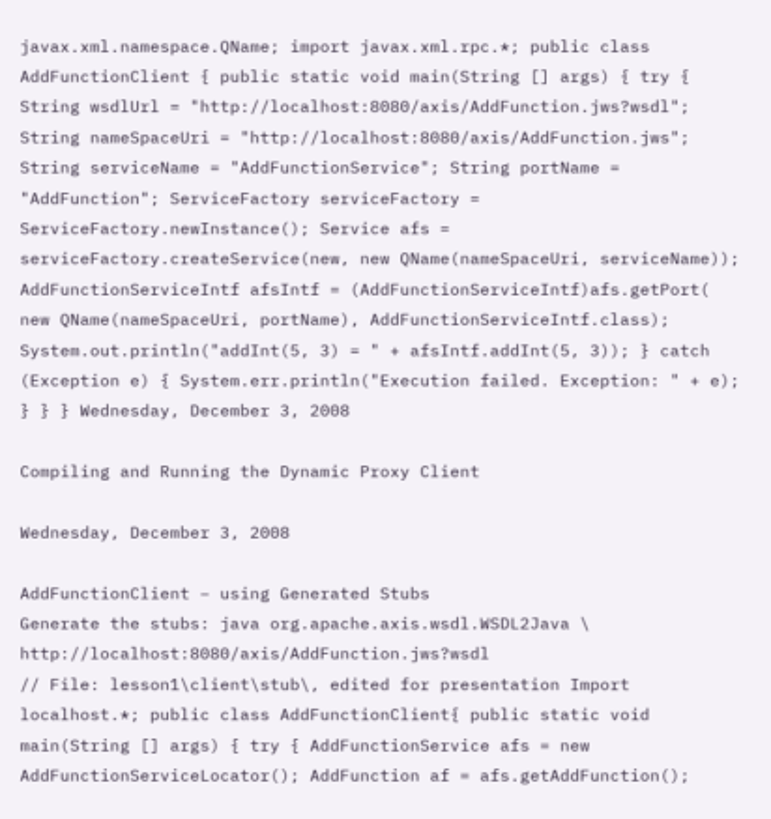javax.xml.namespace.QName; import javax.xml.rpc.*; public class AddFunctionClient { public static void main(String [] args) { try { String wsdlUrl = "http://localhost:8080/axis/AddFunction.jws?wsdl"; String nameSpaceUri = "http://localhost:8080/axis/AddFunction.jws"; String serviceName = "AddFunctionService"; String portName = "AddFunction"; ServiceFactory serviceFactory = ServiceFactory.newInstance(); Service afs = serviceFactory.createService(new, new QName(nameSpaceUri, serviceName)); AddFunctionServiceIntf afsIntf = (AddFunctionServiceIntf)afs.getPort( new QName(nameSpaceUri, portName), AddFunctionServiceIntf.class); System.out.println("addInt(5, 3) = " + afsIntf.addInt(5, 3)); } catch (Exception e) { System.err.println("Execution failed. Exception: " + e); } } } Wednesday, December 3, 2008

Compiling and Running the Dynamic Proxy Client

Wednesday, December 3, 2008

AddFunctionClient – using Generated Stubs
Generate the stubs: java org.apache.axis.wsdl.WSDL2Java \ http://localhost:8080/axis/AddFunction.jws?wsdl
// File: lesson1\client\stub\, edited for presentation Import localhost.*; public class AddFunctionClient{ public static void main(String [] args) { try { AddFunctionService afs = new AddFunctionServiceLocator(); AddFunction af = afs.getAddFunction();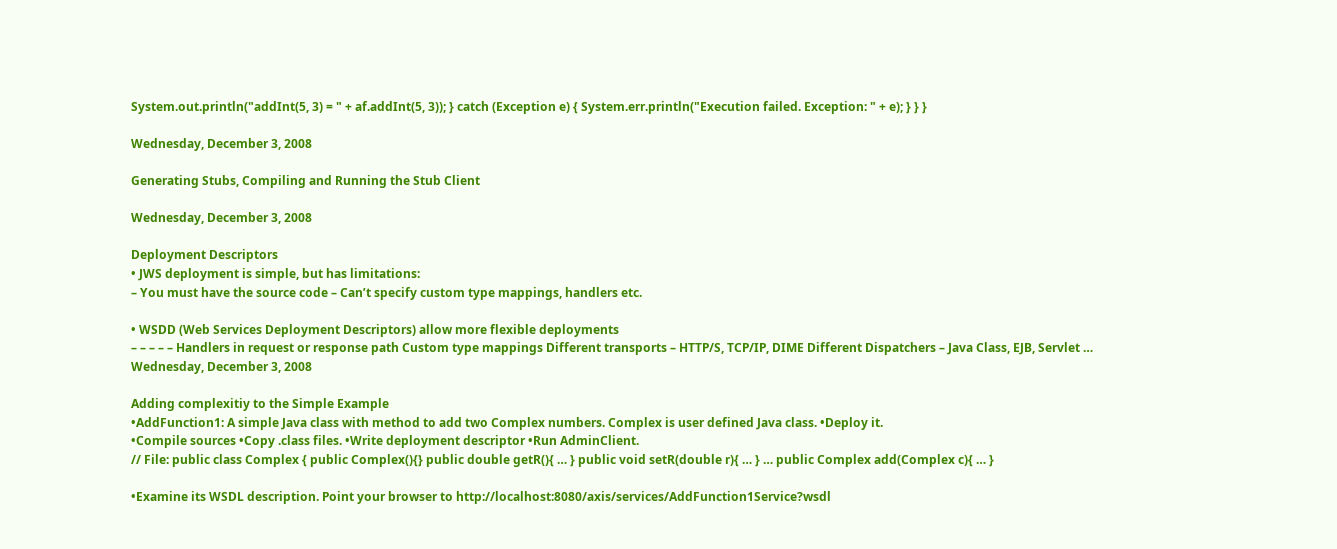System.out.println("addInt(5, 3) = " + af.addInt(5, 3)); } catch (Exception e) { System.err.println("Execution failed. Exception: " + e); } } }

Wednesday, December 3, 2008

Generating Stubs, Compiling and Running the Stub Client

Wednesday, December 3, 2008

Deployment Descriptors
• JWS deployment is simple, but has limitations:
– You must have the source code – Can’t specify custom type mappings, handlers etc.

• WSDD (Web Services Deployment Descriptors) allow more flexible deployments
– – – – – Handlers in request or response path Custom type mappings Different transports – HTTP/S, TCP/IP, DIME Different Dispatchers – Java Class, EJB, Servlet …
Wednesday, December 3, 2008

Adding complexitiy to the Simple Example
•AddFunction1: A simple Java class with method to add two Complex numbers. Complex is user defined Java class. •Deploy it.
•Compile sources •Copy .class files. •Write deployment descriptor •Run AdminClient.
// File: public class Complex { public Complex(){} public double getR(){ … } public void setR(double r){ … } … public Complex add(Complex c){ … }

•Examine its WSDL description. Point your browser to http://localhost:8080/axis/services/AddFunction1Service?wsdl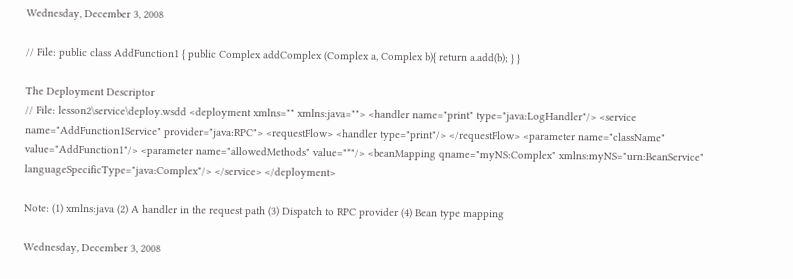Wednesday, December 3, 2008

// File: public class AddFunction1 { public Complex addComplex (Complex a, Complex b){ return a.add(b); } }

The Deployment Descriptor
// File: lesson2\service\deploy.wsdd <deployment xmlns="" xmlns:java=""> <handler name="print" type="java:LogHandler"/> <service name="AddFunction1Service" provider="java:RPC"> <requestFlow> <handler type="print"/> </requestFlow> <parameter name="className" value="AddFunction1"/> <parameter name="allowedMethods" value="*"/> <beanMapping qname="myNS:Complex" xmlns:myNS="urn:BeanService" languageSpecificType="java:Complex"/> </service> </deployment>

Note: (1) xmlns:java (2) A handler in the request path (3) Dispatch to RPC provider (4) Bean type mapping

Wednesday, December 3, 2008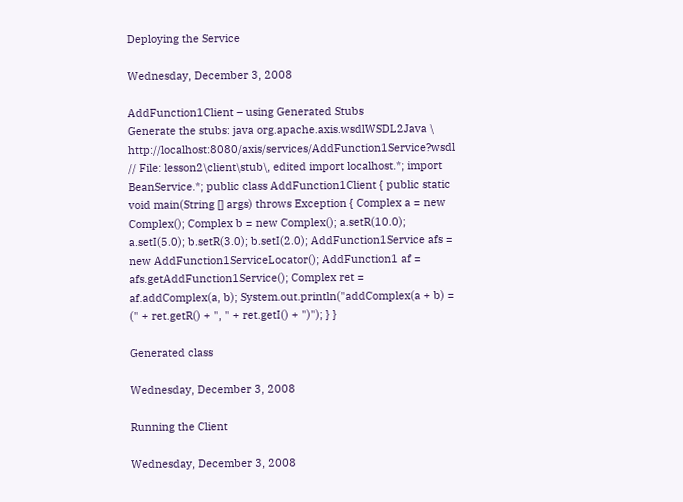Deploying the Service

Wednesday, December 3, 2008

AddFunction1Client – using Generated Stubs
Generate the stubs: java org.apache.axis.wsdlWSDL2Java \ http://localhost:8080/axis/services/AddFunction1Service?wsdl
// File: lesson2\client\stub\, edited import localhost.*; import BeanService.*; public class AddFunction1Client { public static void main(String [] args) throws Exception { Complex a = new Complex(); Complex b = new Complex(); a.setR(10.0); a.setI(5.0); b.setR(3.0); b.setI(2.0); AddFunction1Service afs = new AddFunction1ServiceLocator(); AddFunction1 af = afs.getAddFunction1Service(); Complex ret = af.addComplex(a, b); System.out.println("addComplex(a + b) = (" + ret.getR() + ", " + ret.getI() + ")"); } }

Generated class

Wednesday, December 3, 2008

Running the Client

Wednesday, December 3, 2008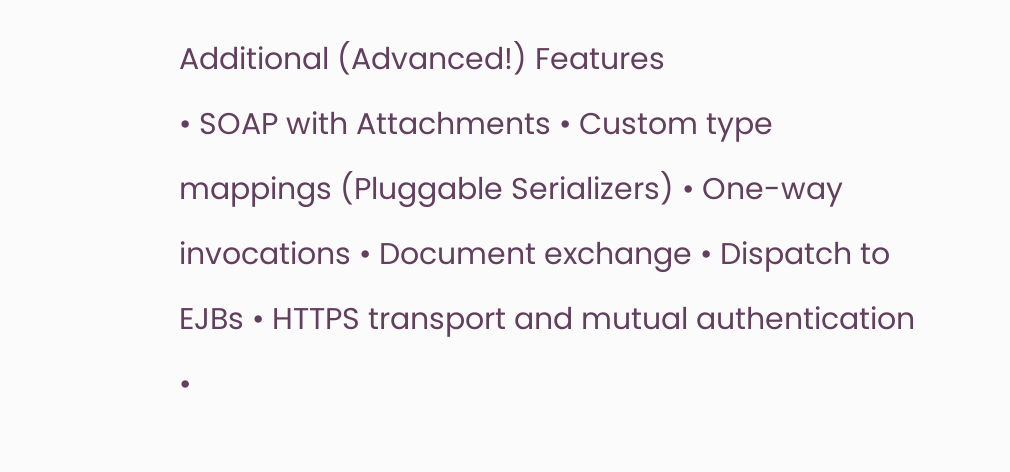Additional (Advanced!) Features
• SOAP with Attachments • Custom type mappings (Pluggable Serializers) • One-way invocations • Document exchange • Dispatch to EJBs • HTTPS transport and mutual authentication •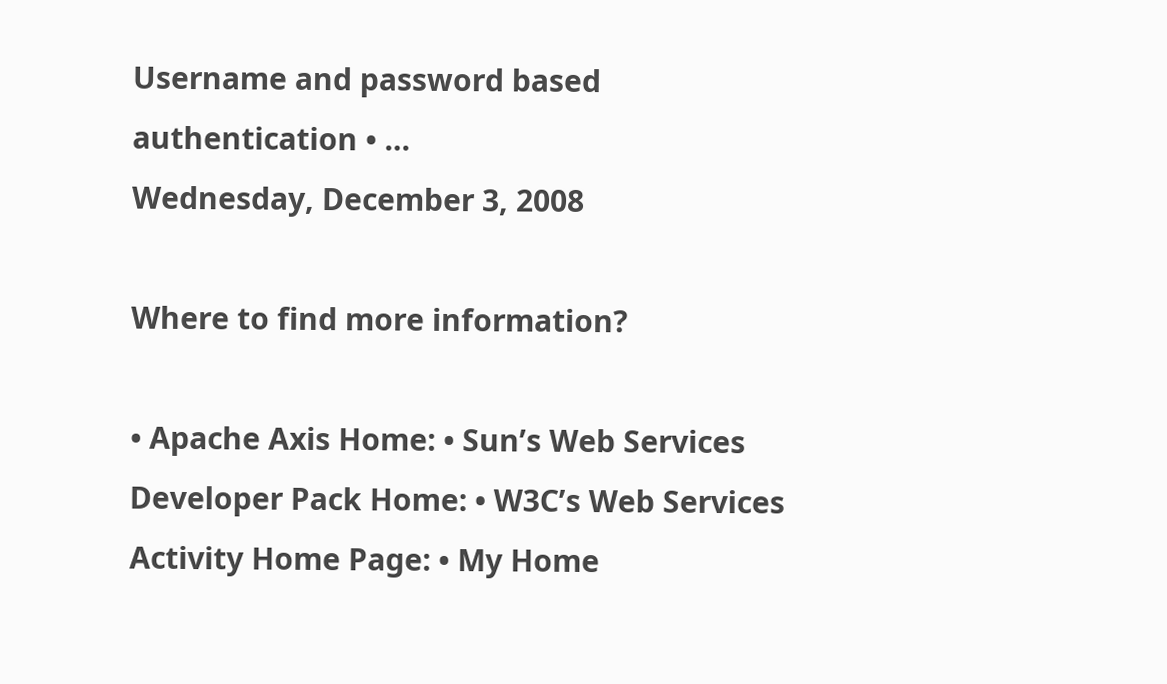Username and password based authentication • …
Wednesday, December 3, 2008

Where to find more information?

• Apache Axis Home: • Sun’s Web Services Developer Pack Home: • W3C’s Web Services Activity Home Page: • My Home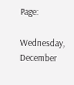Page:

Wednesday, December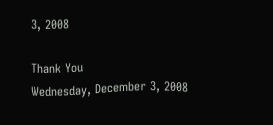3, 2008

Thank You
Wednesday, December 3, 2008